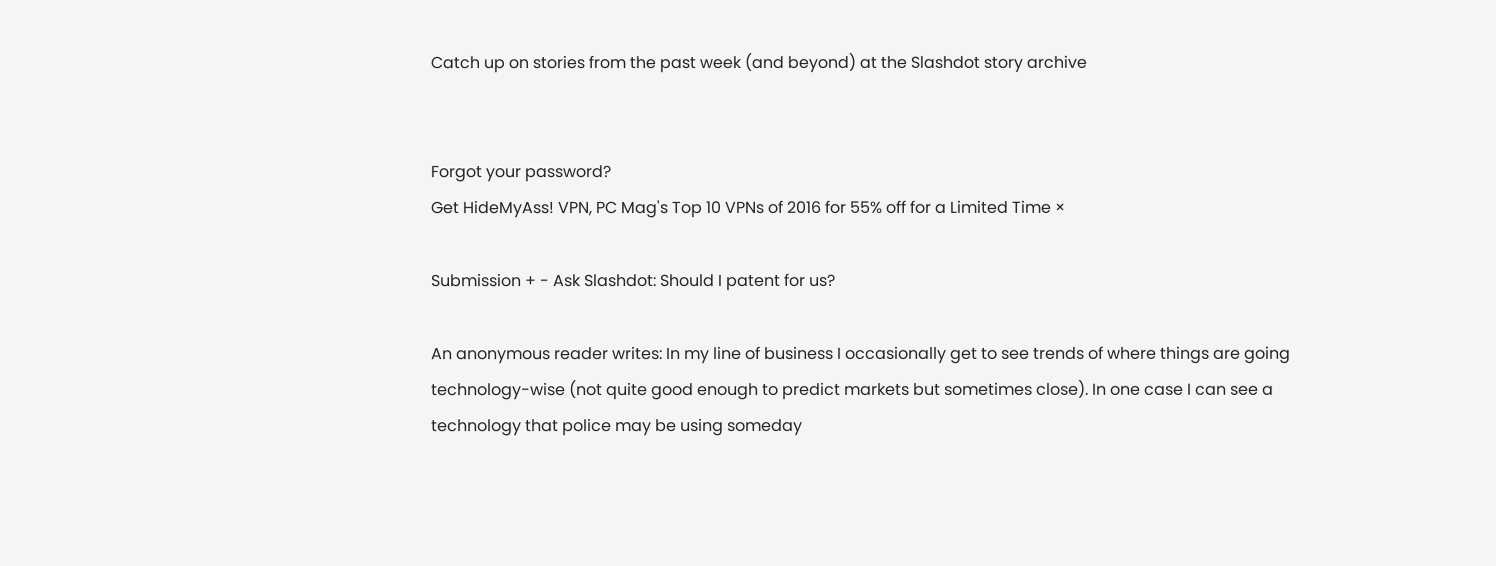Catch up on stories from the past week (and beyond) at the Slashdot story archive


Forgot your password?
Get HideMyAss! VPN, PC Mag's Top 10 VPNs of 2016 for 55% off for a Limited Time ×

Submission + - Ask Slashdot: Should I patent for us?

An anonymous reader writes: In my line of business I occasionally get to see trends of where things are going technology-wise (not quite good enough to predict markets but sometimes close). In one case I can see a technology that police may be using someday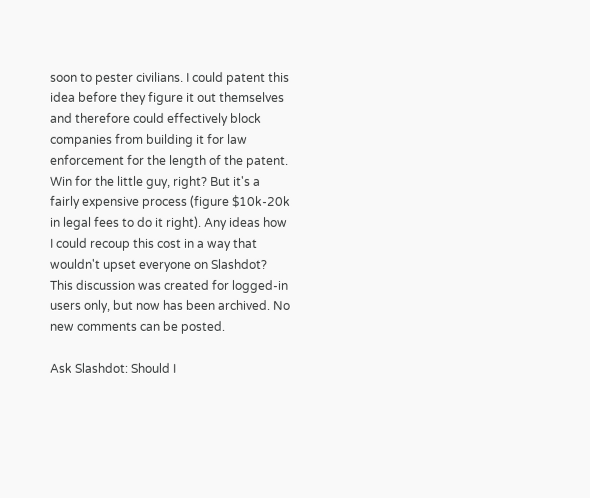soon to pester civilians. I could patent this idea before they figure it out themselves and therefore could effectively block companies from building it for law enforcement for the length of the patent. Win for the little guy, right? But it's a fairly expensive process (figure $10k-20k in legal fees to do it right). Any ideas how I could recoup this cost in a way that wouldn't upset everyone on Slashdot?
This discussion was created for logged-in users only, but now has been archived. No new comments can be posted.

Ask Slashdot: Should I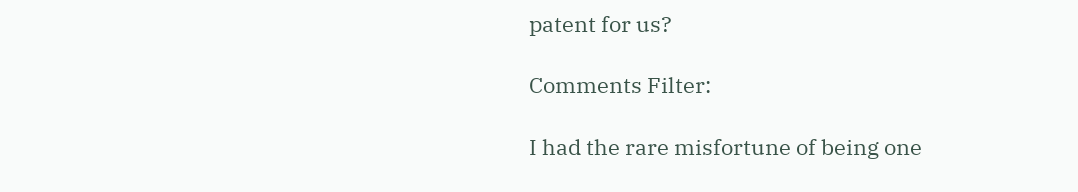patent for us?

Comments Filter:

I had the rare misfortune of being one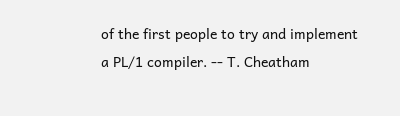of the first people to try and implement a PL/1 compiler. -- T. Cheatham